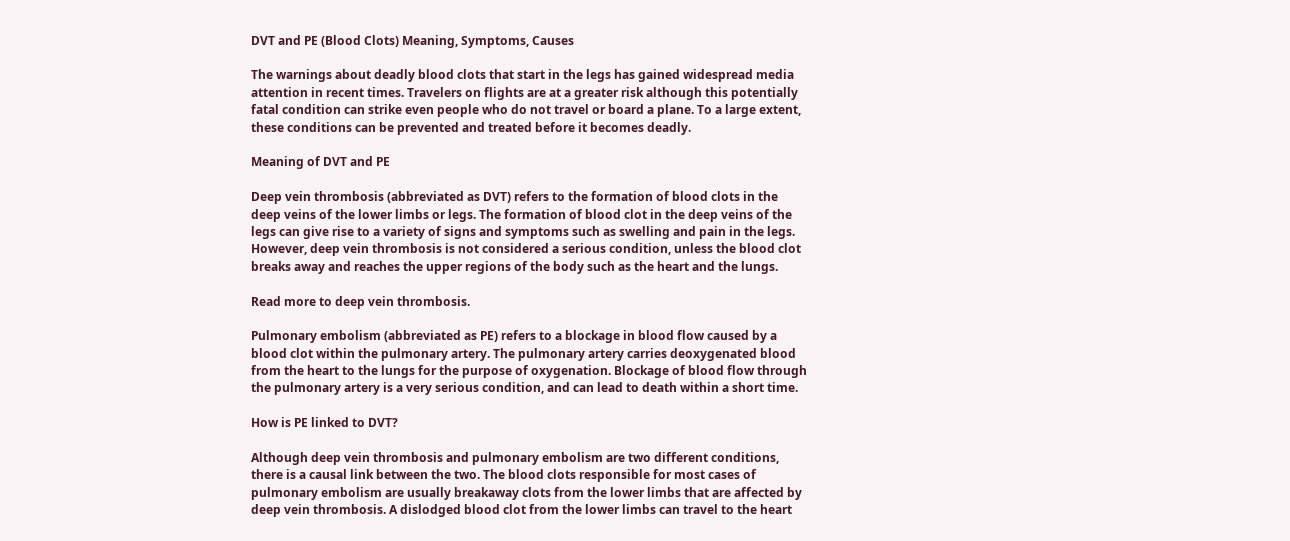DVT and PE (Blood Clots) Meaning, Symptoms, Causes

The warnings about deadly blood clots that start in the legs has gained widespread media attention in recent times. Travelers on flights are at a greater risk although this potentially fatal condition can strike even people who do not travel or board a plane. To a large extent, these conditions can be prevented and treated before it becomes deadly.

Meaning of DVT and PE

Deep vein thrombosis (abbreviated as DVT) refers to the formation of blood clots in the deep veins of the lower limbs or legs. The formation of blood clot in the deep veins of the legs can give rise to a variety of signs and symptoms such as swelling and pain in the legs. However, deep vein thrombosis is not considered a serious condition, unless the blood clot breaks away and reaches the upper regions of the body such as the heart and the lungs.

Read more to deep vein thrombosis.

Pulmonary embolism (abbreviated as PE) refers to a blockage in blood flow caused by a blood clot within the pulmonary artery. The pulmonary artery carries deoxygenated blood from the heart to the lungs for the purpose of oxygenation. Blockage of blood flow through the pulmonary artery is a very serious condition, and can lead to death within a short time.

How is PE linked to DVT?

Although deep vein thrombosis and pulmonary embolism are two different conditions, there is a causal link between the two. The blood clots responsible for most cases of pulmonary embolism are usually breakaway clots from the lower limbs that are affected by deep vein thrombosis. A dislodged blood clot from the lower limbs can travel to the heart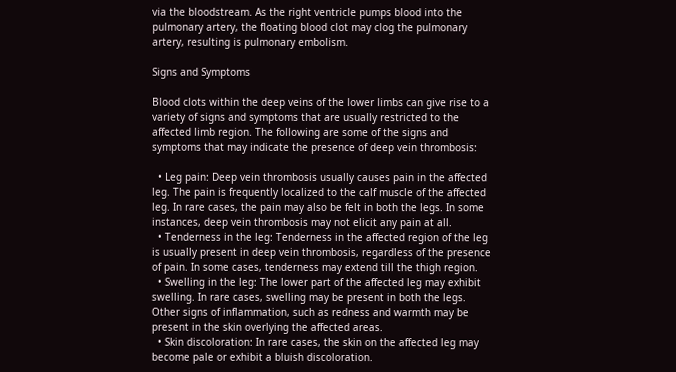via the bloodstream. As the right ventricle pumps blood into the pulmonary artery, the floating blood clot may clog the pulmonary artery, resulting is pulmonary embolism.

Signs and Symptoms

Blood clots within the deep veins of the lower limbs can give rise to a variety of signs and symptoms that are usually restricted to the affected limb region. The following are some of the signs and symptoms that may indicate the presence of deep vein thrombosis:

  • Leg pain: Deep vein thrombosis usually causes pain in the affected leg. The pain is frequently localized to the calf muscle of the affected leg. In rare cases, the pain may also be felt in both the legs. In some instances, deep vein thrombosis may not elicit any pain at all.
  • Tenderness in the leg: Tenderness in the affected region of the leg is usually present in deep vein thrombosis, regardless of the presence of pain. In some cases, tenderness may extend till the thigh region.
  • Swelling in the leg: The lower part of the affected leg may exhibit swelling. In rare cases, swelling may be present in both the legs. Other signs of inflammation, such as redness and warmth may be present in the skin overlying the affected areas.
  • Skin discoloration: In rare cases, the skin on the affected leg may become pale or exhibit a bluish discoloration.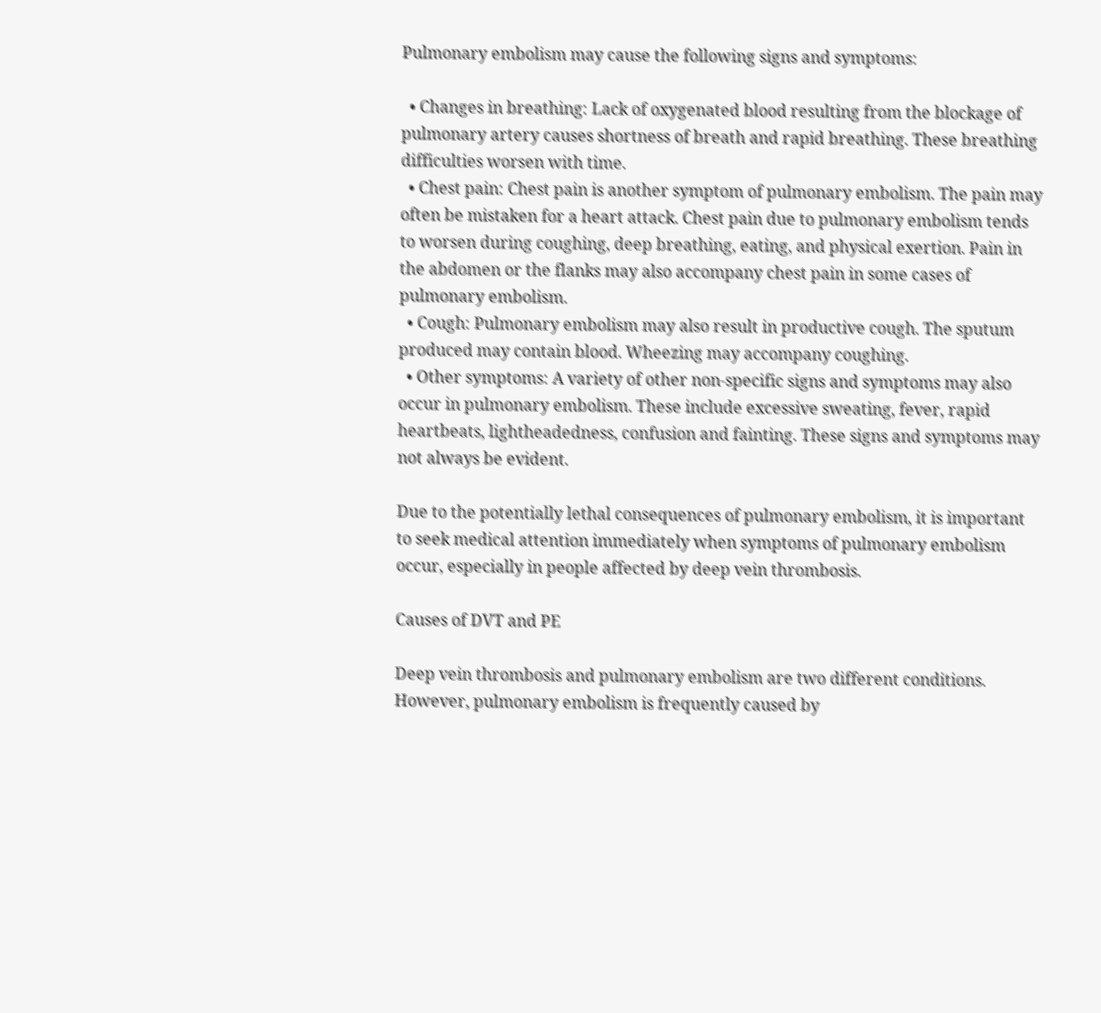Pulmonary embolism may cause the following signs and symptoms:

  • Changes in breathing: Lack of oxygenated blood resulting from the blockage of pulmonary artery causes shortness of breath and rapid breathing. These breathing difficulties worsen with time.
  • Chest pain: Chest pain is another symptom of pulmonary embolism. The pain may often be mistaken for a heart attack. Chest pain due to pulmonary embolism tends to worsen during coughing, deep breathing, eating, and physical exertion. Pain in the abdomen or the flanks may also accompany chest pain in some cases of pulmonary embolism.
  • Cough: Pulmonary embolism may also result in productive cough. The sputum produced may contain blood. Wheezing may accompany coughing.
  • Other symptoms: A variety of other non-specific signs and symptoms may also occur in pulmonary embolism. These include excessive sweating, fever, rapid heartbeats, lightheadedness, confusion and fainting. These signs and symptoms may not always be evident.

Due to the potentially lethal consequences of pulmonary embolism, it is important to seek medical attention immediately when symptoms of pulmonary embolism occur, especially in people affected by deep vein thrombosis.

Causes of DVT and PE

Deep vein thrombosis and pulmonary embolism are two different conditions. However, pulmonary embolism is frequently caused by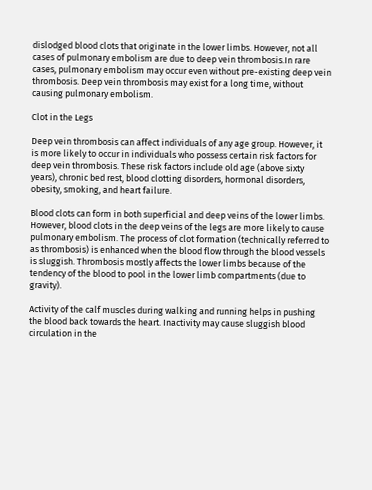dislodged blood clots that originate in the lower limbs. However, not all cases of pulmonary embolism are due to deep vein thrombosis.In rare cases, pulmonary embolism may occur even without pre-existing deep vein thrombosis. Deep vein thrombosis may exist for a long time, without causing pulmonary embolism.

Clot in the Legs

Deep vein thrombosis can affect individuals of any age group. However, it is more likely to occur in individuals who possess certain risk factors for deep vein thrombosis. These risk factors include old age (above sixty years), chronic bed rest, blood clotting disorders, hormonal disorders, obesity, smoking, and heart failure.

Blood clots can form in both superficial and deep veins of the lower limbs. However, blood clots in the deep veins of the legs are more likely to cause pulmonary embolism. The process of clot formation (technically referred to as thrombosis) is enhanced when the blood flow through the blood vessels is sluggish. Thrombosis mostly affects the lower limbs because of the tendency of the blood to pool in the lower limb compartments (due to gravity).

Activity of the calf muscles during walking and running helps in pushing the blood back towards the heart. Inactivity may cause sluggish blood circulation in the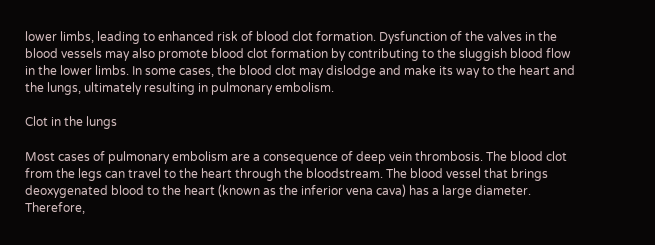lower limbs, leading to enhanced risk of blood clot formation. Dysfunction of the valves in the blood vessels may also promote blood clot formation by contributing to the sluggish blood flow in the lower limbs. In some cases, the blood clot may dislodge and make its way to the heart and the lungs, ultimately resulting in pulmonary embolism.

Clot in the lungs

Most cases of pulmonary embolism are a consequence of deep vein thrombosis. The blood clot from the legs can travel to the heart through the bloodstream. The blood vessel that brings deoxygenated blood to the heart (known as the inferior vena cava) has a large diameter. Therefore,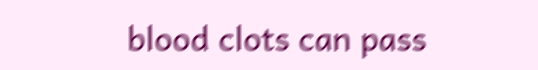blood clots can pass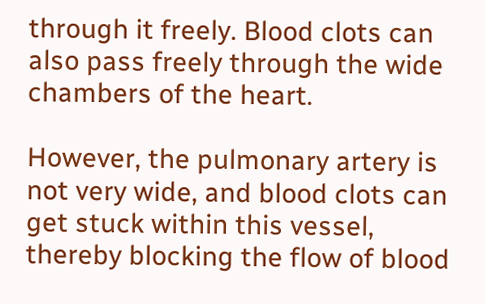through it freely. Blood clots can also pass freely through the wide chambers of the heart.

However, the pulmonary artery is not very wide, and blood clots can get stuck within this vessel, thereby blocking the flow of blood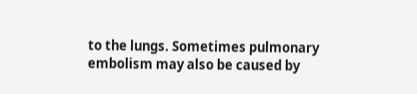to the lungs. Sometimes pulmonary embolism may also be caused by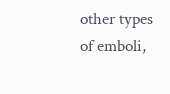other types of emboli,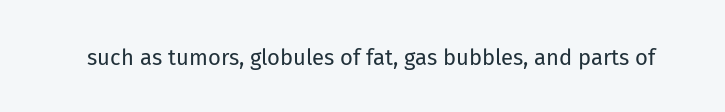such as tumors, globules of fat, gas bubbles, and parts of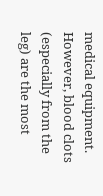medical equipment. However, blood clots (especially from the leg) are the most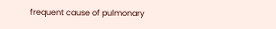frequent cause of pulmonary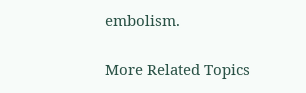embolism.

More Related Topics